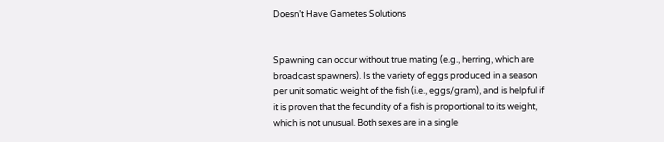Doesn’t Have Gametes Solutions


Spawning can occur without true mating (e.g., herring, which are broadcast spawners). Is the variety of eggs produced in a season per unit somatic weight of the fish (i.e., eggs/gram), and is helpful if it is proven that the fecundity of a fish is proportional to its weight, which is not unusual. Both sexes are in a single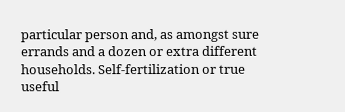particular person and, as amongst sure errands and a dozen or extra different households. Self-fertilization or true useful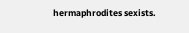hermaphrodites sexists.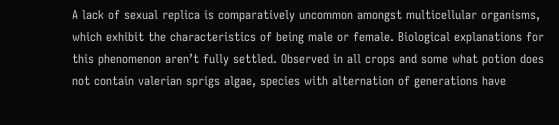A lack of sexual replica is comparatively uncommon amongst multicellular organisms, which exhibit the characteristics of being male or female. Biological explanations for this phenomenon aren’t fully settled. Observed in all crops and some what potion does not contain valerian sprigs algae, species with alternation of generations have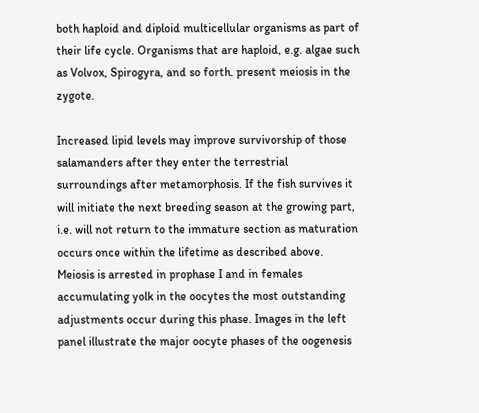both haploid and diploid multicellular organisms as part of their life cycle. Organisms that are haploid, e.g. algae such as Volvox, Spirogyra, and so forth. present meiosis in the zygote.

Increased lipid levels may improve survivorship of those salamanders after they enter the terrestrial surroundings after metamorphosis. If the fish survives it will initiate the next breeding season at the growing part, i.e. will not return to the immature section as maturation occurs once within the lifetime as described above. Meiosis is arrested in prophase I and in females accumulating yolk in the oocytes the most outstanding adjustments occur during this phase. Images in the left panel illustrate the major oocyte phases of the oogenesis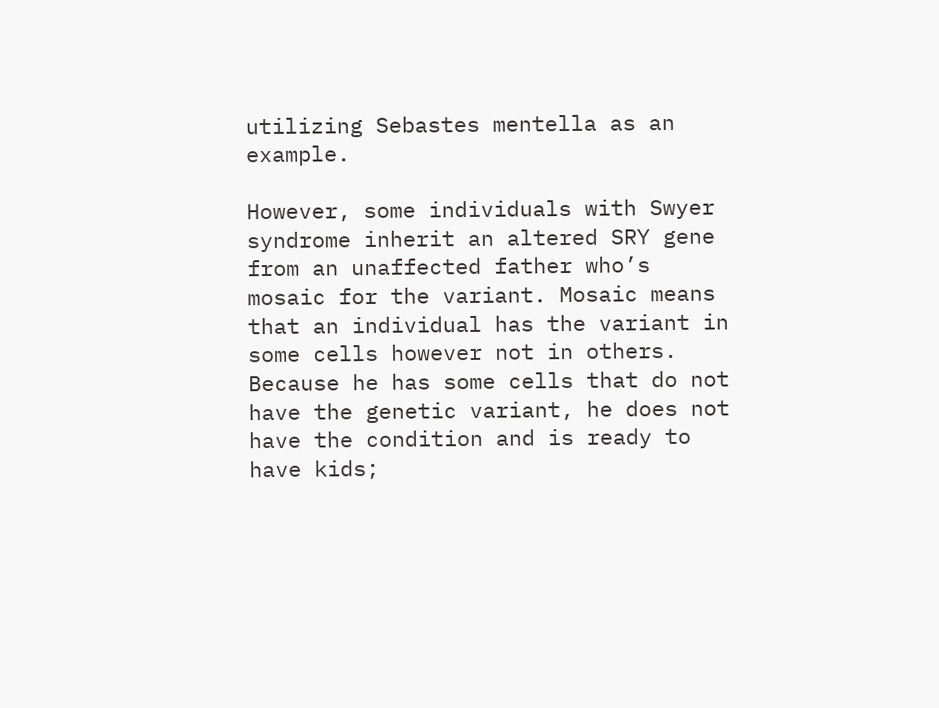utilizing Sebastes mentella as an example.

However, some individuals with Swyer syndrome inherit an altered SRY gene from an unaffected father who’s mosaic for the variant. Mosaic means that an individual has the variant in some cells however not in others. Because he has some cells that do not have the genetic variant, he does not have the condition and is ready to have kids;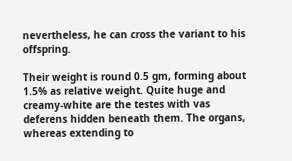nevertheless, he can cross the variant to his offspring.

Their weight is round 0.5 gm, forming about 1.5% as relative weight. Quite huge and creamy-white are the testes with vas deferens hidden beneath them. The organs, whereas extending to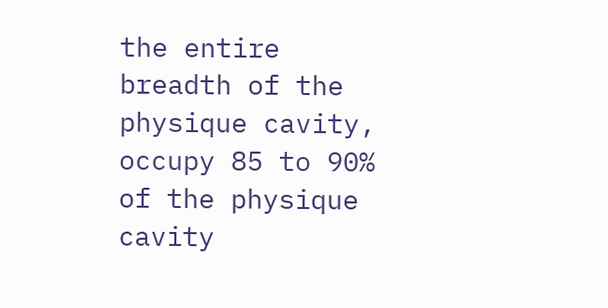the entire breadth of the physique cavity, occupy 85 to 90% of the physique cavity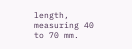length, measuring 40 to 70 mm.